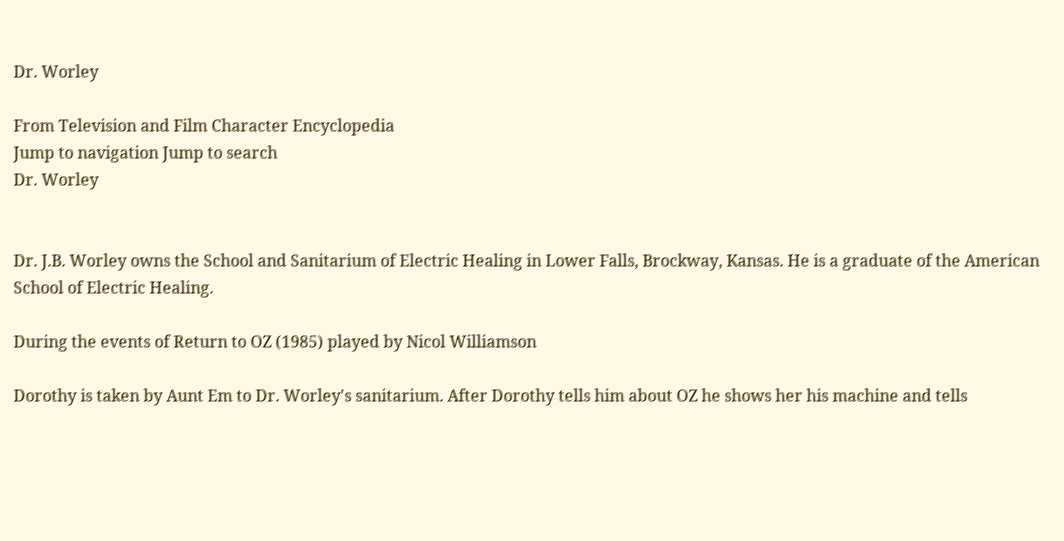Dr. Worley

From Television and Film Character Encyclopedia
Jump to navigation Jump to search
Dr. Worley


Dr. J.B. Worley owns the School and Sanitarium of Electric Healing in Lower Falls, Brockway, Kansas. He is a graduate of the American School of Electric Healing.

During the events of Return to OZ (1985) played by Nicol Williamson

Dorothy is taken by Aunt Em to Dr. Worley's sanitarium. After Dorothy tells him about OZ he shows her his machine and tells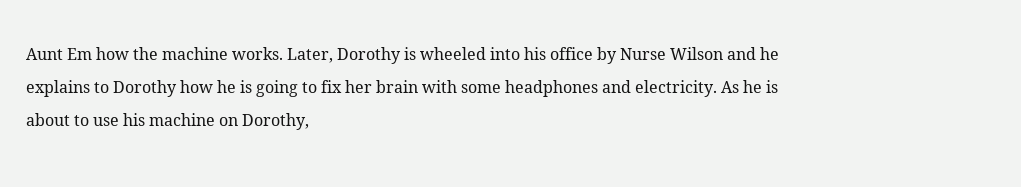Aunt Em how the machine works. Later, Dorothy is wheeled into his office by Nurse Wilson and he explains to Dorothy how he is going to fix her brain with some headphones and electricity. As he is about to use his machine on Dorothy,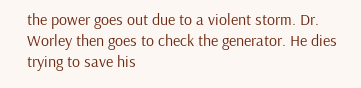the power goes out due to a violent storm. Dr. Worley then goes to check the generator. He dies trying to save his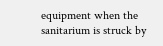equipment when the sanitarium is struck by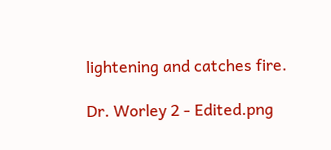lightening and catches fire.

Dr. Worley 2 - Edited.png